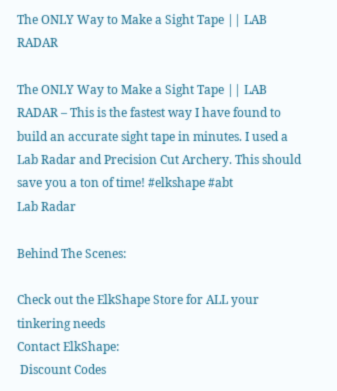The ONLY Way to Make a Sight Tape || LAB RADAR

The ONLY Way to Make a Sight Tape || LAB RADAR – This is the fastest way I have found to build an accurate sight tape in minutes. I used a Lab Radar and Precision Cut Archery. This should save you a ton of time! #elkshape #abt
Lab Radar

Behind The Scenes:

Check out the ElkShape Store for ALL your tinkering needs
Contact ElkShape:
 Discount Codes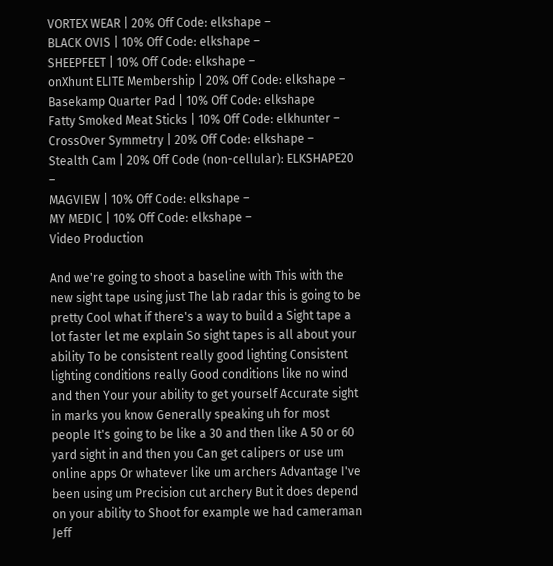VORTEX WEAR | 20% Off Code: elkshape –
BLACK OVIS | 10% Off Code: elkshape –
SHEEPFEET | 10% Off Code: elkshape –
onXhunt ELITE Membership | 20% Off Code: elkshape –
Basekamp Quarter Pad | 10% Off Code: elkshape
Fatty Smoked Meat Sticks | 10% Off Code: elkhunter –
CrossOver Symmetry | 20% Off Code: elkshape –
Stealth Cam | 20% Off Code (non-cellular): ELKSHAPE20 –
MAGVIEW | 10% Off Code: elkshape –
MY MEDIC | 10% Off Code: elkshape –
Video Production

And we're going to shoot a baseline with This with the new sight tape using just The lab radar this is going to be pretty Cool what if there's a way to build a Sight tape a lot faster let me explain So sight tapes is all about your ability To be consistent really good lighting Consistent lighting conditions really Good conditions like no wind and then Your your ability to get yourself Accurate sight in marks you know Generally speaking uh for most people It's going to be like a 30 and then like A 50 or 60 yard sight in and then you Can get calipers or use um online apps Or whatever like um archers Advantage I've been using um Precision cut archery But it does depend on your ability to Shoot for example we had cameraman Jeff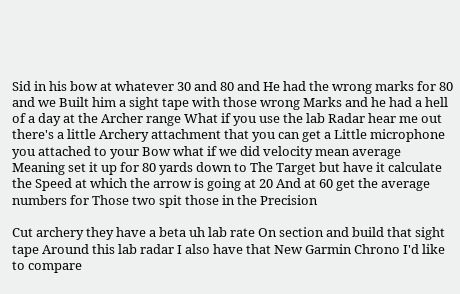Sid in his bow at whatever 30 and 80 and He had the wrong marks for 80 and we Built him a sight tape with those wrong Marks and he had a hell of a day at the Archer range What if you use the lab Radar hear me out there's a little Archery attachment that you can get a Little microphone you attached to your Bow what if we did velocity mean average Meaning set it up for 80 yards down to The Target but have it calculate the Speed at which the arrow is going at 20 And at 60 get the average numbers for Those two spit those in the Precision

Cut archery they have a beta uh lab rate On section and build that sight tape Around this lab radar I also have that New Garmin Chrono I'd like to compare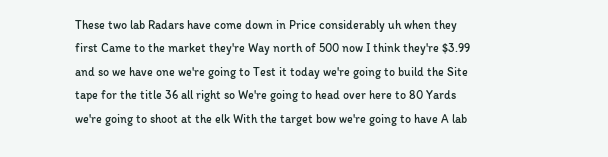These two lab Radars have come down in Price considerably uh when they first Came to the market they're Way north of 500 now I think they're $3.99 and so we have one we're going to Test it today we're going to build the Site tape for the title 36 all right so We're going to head over here to 80 Yards we're going to shoot at the elk With the target bow we're going to have A lab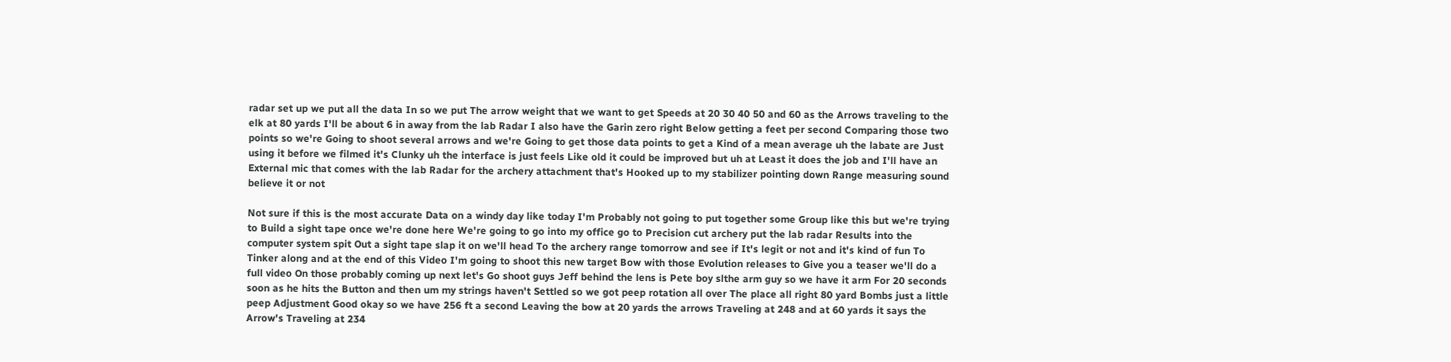radar set up we put all the data In so we put The arrow weight that we want to get Speeds at 20 30 40 50 and 60 as the Arrows traveling to the elk at 80 yards I'll be about 6 in away from the lab Radar I also have the Garin zero right Below getting a feet per second Comparing those two points so we're Going to shoot several arrows and we're Going to get those data points to get a Kind of a mean average uh the labate are Just using it before we filmed it's Clunky uh the interface is just feels Like old it could be improved but uh at Least it does the job and I'll have an External mic that comes with the lab Radar for the archery attachment that's Hooked up to my stabilizer pointing down Range measuring sound believe it or not

Not sure if this is the most accurate Data on a windy day like today I'm Probably not going to put together some Group like this but we're trying to Build a sight tape once we're done here We're going to go into my office go to Precision cut archery put the lab radar Results into the computer system spit Out a sight tape slap it on we'll head To the archery range tomorrow and see if It's legit or not and it's kind of fun To Tinker along and at the end of this Video I'm going to shoot this new target Bow with those Evolution releases to Give you a teaser we'll do a full video On those probably coming up next let's Go shoot guys Jeff behind the lens is Pete boy slthe arm guy so we have it arm For 20 seconds soon as he hits the Button and then um my strings haven't Settled so we got peep rotation all over The place all right 80 yard Bombs just a little peep Adjustment Good okay so we have 256 ft a second Leaving the bow at 20 yards the arrows Traveling at 248 and at 60 yards it says the Arrow's Traveling at 234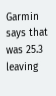Garmin says that was 25.3 leaving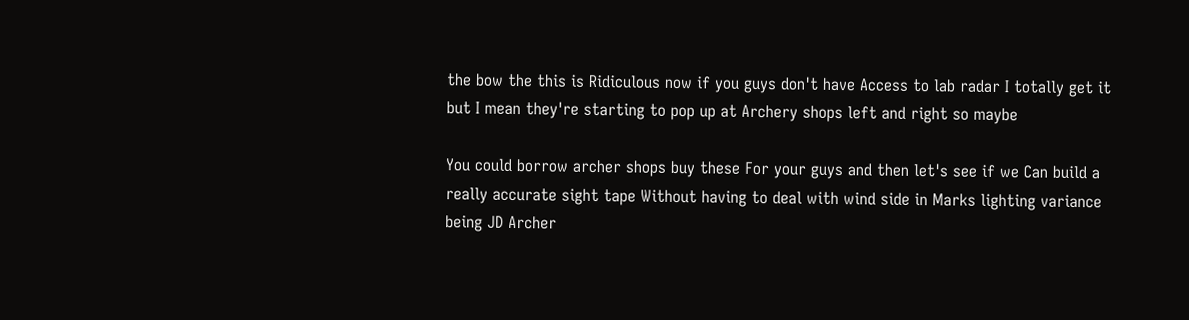the bow the this is Ridiculous now if you guys don't have Access to lab radar I totally get it but I mean they're starting to pop up at Archery shops left and right so maybe

You could borrow archer shops buy these For your guys and then let's see if we Can build a really accurate sight tape Without having to deal with wind side in Marks lighting variance being JD Archer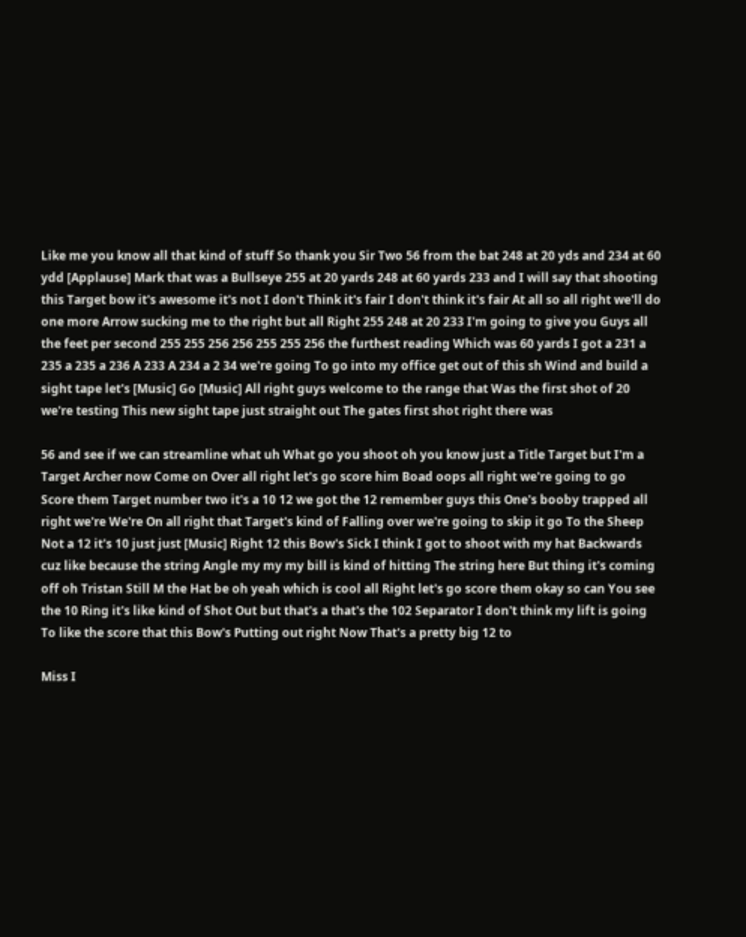Like me you know all that kind of stuff So thank you Sir Two 56 from the bat 248 at 20 yds and 234 at 60 ydd [Applause] Mark that was a Bullseye 255 at 20 yards 248 at 60 yards 233 and I will say that shooting this Target bow it's awesome it's not I don't Think it's fair I don't think it's fair At all so all right we'll do one more Arrow sucking me to the right but all Right 255 248 at 20 233 I'm going to give you Guys all the feet per second 255 255 256 256 255 255 256 the furthest reading Which was 60 yards I got a 231 a 235 a 235 a 236 A 233 A 234 a 2 34 we're going To go into my office get out of this sh Wind and build a sight tape let's [Music] Go [Music] All right guys welcome to the range that Was the first shot of 20 we're testing This new sight tape just straight out The gates first shot right there was

56 and see if we can streamline what uh What go you shoot oh you know just a Title Target but I'm a Target Archer now Come on Over all right let's go score him Boad oops all right we're going to go Score them Target number two it's a 10 12 we got the 12 remember guys this One's booby trapped all right we're We're On all right that Target's kind of Falling over we're going to skip it go To the Sheep Not a 12 it's 10 just just [Music] Right 12 this Bow's Sick I think I got to shoot with my hat Backwards cuz like because the string Angle my my my bill is kind of hitting The string here But thing it's coming off oh Tristan Still M the Hat be oh yeah which is cool all Right let's go score them okay so can You see the 10 Ring it's like kind of Shot Out but that's a that's the 102 Separator I don't think my lift is going To like the score that this Bow's Putting out right Now That's a pretty big 12 to

Miss I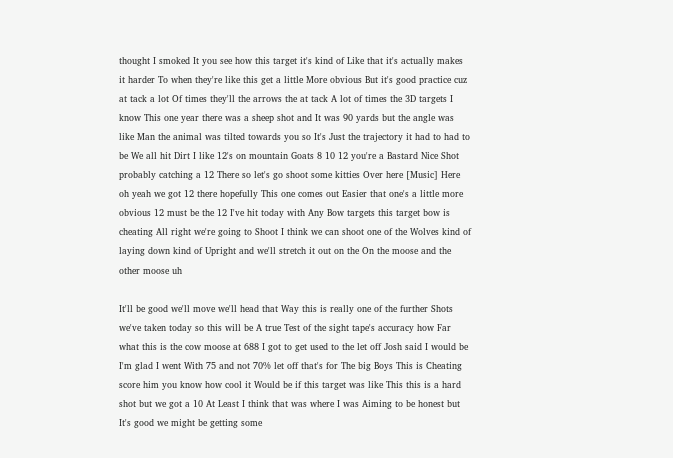thought I smoked It you see how this target it's kind of Like that it's actually makes it harder To when they're like this get a little More obvious But it's good practice cuz at tack a lot Of times they'll the arrows the at tack A lot of times the 3D targets I know This one year there was a sheep shot and It was 90 yards but the angle was like Man the animal was tilted towards you so It's Just the trajectory it had to had to be We all hit Dirt I like 12's on mountain Goats 8 10 12 you're a Bastard Nice Shot probably catching a 12 There so let's go shoot some kitties Over here [Music] Here oh yeah we got 12 there hopefully This one comes out Easier that one's a little more obvious 12 must be the 12 I've hit today with Any Bow targets this target bow is cheating All right we're going to Shoot I think we can shoot one of the Wolves kind of laying down kind of Upright and we'll stretch it out on the On the moose and the other moose uh

It'll be good we'll move we'll head that Way this is really one of the further Shots we've taken today so this will be A true Test of the sight tape's accuracy how Far what this is the cow moose at 688 I got to get used to the let off Josh said I would be I'm glad I went With 75 and not 70% let off that's for The big Boys This is Cheating score him you know how cool it Would be if this target was like This this is a hard shot but we got a 10 At Least I think that was where I was Aiming to be honest but It's good we might be getting some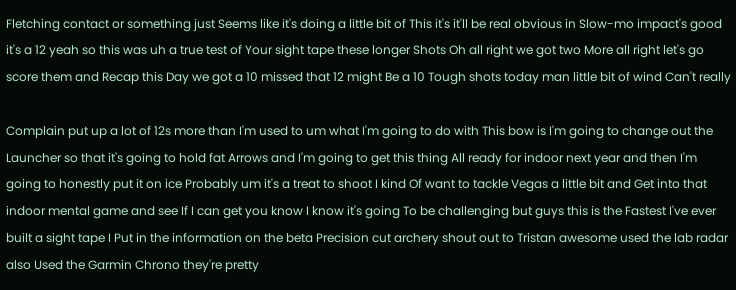Fletching contact or something just Seems like it's doing a little bit of This it's it'll be real obvious in Slow-mo impact's good it's a 12 yeah so this was uh a true test of Your sight tape these longer Shots Oh all right we got two More all right let's go score them and Recap this Day we got a 10 missed that 12 might Be a 10 Tough shots today man little bit of wind Can't really

Complain put up a lot of 12s more than I'm used to um what I'm going to do with This bow is I'm going to change out the Launcher so that it's going to hold fat Arrows and I'm going to get this thing All ready for indoor next year and then I'm going to honestly put it on ice Probably um it's a treat to shoot I kind Of want to tackle Vegas a little bit and Get into that indoor mental game and see If I can get you know I know it's going To be challenging but guys this is the Fastest I've ever built a sight tape I Put in the information on the beta Precision cut archery shout out to Tristan awesome used the lab radar also Used the Garmin Chrono they're pretty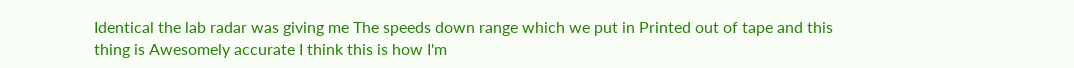Identical the lab radar was giving me The speeds down range which we put in Printed out of tape and this thing is Awesomely accurate I think this is how I'm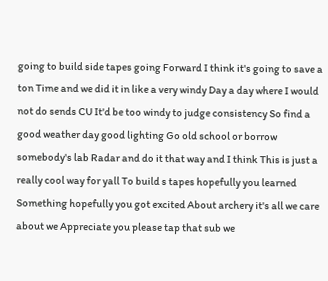going to build side tapes going Forward I think it's going to save a ton Time and we did it in like a very windy Day a day where I would not do sends CU It'd be too windy to judge consistency So find a good weather day good lighting Go old school or borrow somebody's lab Radar and do it that way and I think This is just a really cool way for yall To build s tapes hopefully you learned Something hopefully you got excited About archery it's all we care about we Appreciate you please tap that sub we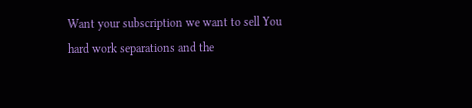Want your subscription we want to sell You hard work separations and the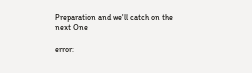Preparation and we'll catch on the next One

error: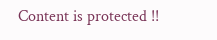Content is protected !!